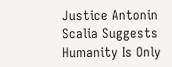Justice Antonin Scalia Suggests Humanity Is Only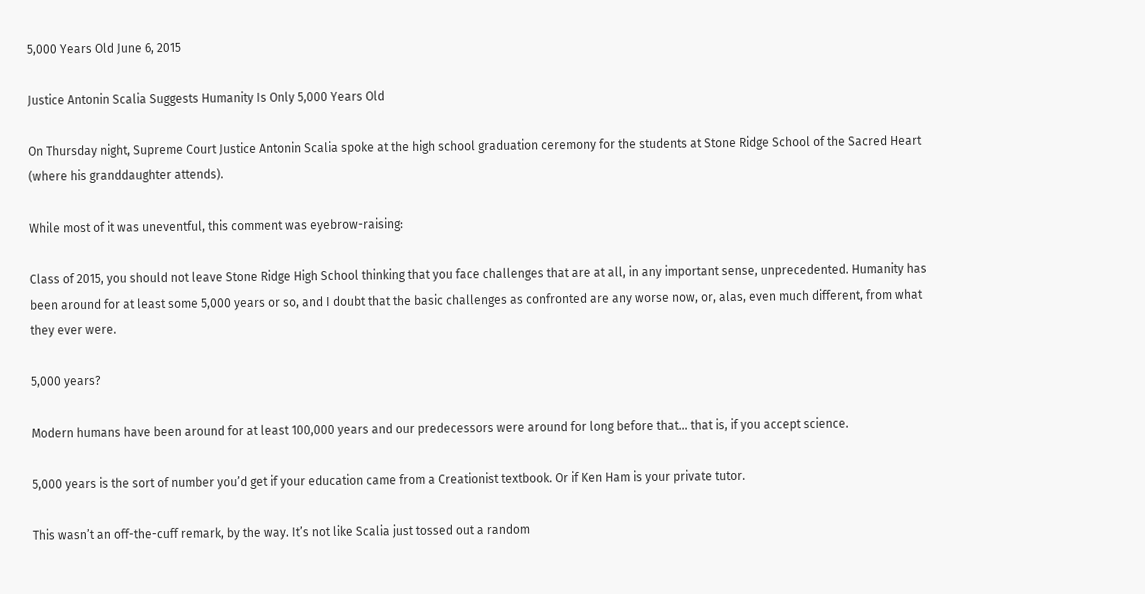5,000 Years Old June 6, 2015

Justice Antonin Scalia Suggests Humanity Is Only 5,000 Years Old

On Thursday night, Supreme Court Justice Antonin Scalia spoke at the high school graduation ceremony for the students at Stone Ridge School of the Sacred Heart (where his granddaughter attends).

While most of it was uneventful, this comment was eyebrow-raising:

Class of 2015, you should not leave Stone Ridge High School thinking that you face challenges that are at all, in any important sense, unprecedented. Humanity has been around for at least some 5,000 years or so, and I doubt that the basic challenges as confronted are any worse now, or, alas, even much different, from what they ever were.

5,000 years?

Modern humans have been around for at least 100,000 years and our predecessors were around for long before that… that is, if you accept science.

5,000 years is the sort of number you’d get if your education came from a Creationist textbook. Or if Ken Ham is your private tutor.

This wasn’t an off-the-cuff remark, by the way. It’s not like Scalia just tossed out a random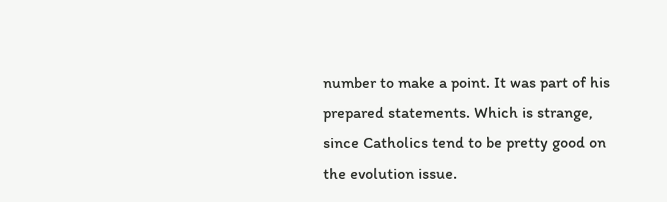number to make a point. It was part of his prepared statements. Which is strange, since Catholics tend to be pretty good on the evolution issue.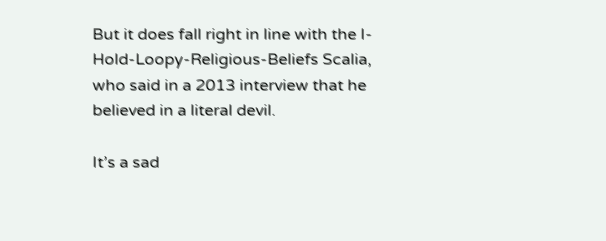But it does fall right in line with the I-Hold-Loopy-Religious-Beliefs Scalia, who said in a 2013 interview that he believed in a literal devil.

It’s a sad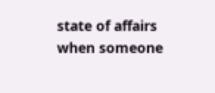state of affairs when someone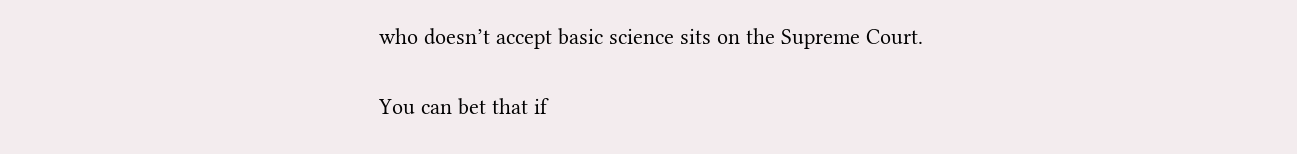who doesn’t accept basic science sits on the Supreme Court.

You can bet that if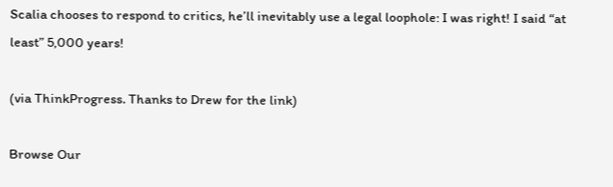Scalia chooses to respond to critics, he’ll inevitably use a legal loophole: I was right! I said “at least” 5,000 years!

(via ThinkProgress. Thanks to Drew for the link)

Browse Our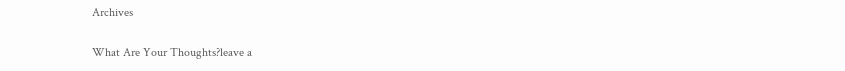Archives

What Are Your Thoughts?leave a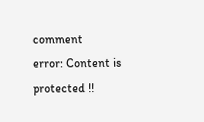comment
error: Content is protected !!